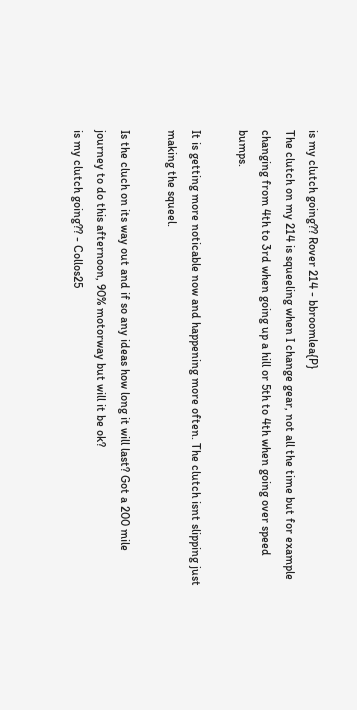is my clutch going?? Rover 214 - bbroomlea{P}
The clutch on my 214 is squeeling when I change gear, not all the time but for example changing from 4th to 3rd when going up a hill or 5th to 4th when going over speed bumps.

It is getting more noticable now and happening more often. The clutch isnt slipping just making the squeel.

Is the cluch on its way out and if so any ideas how long it will last? Got a 200 mile journey to do this afternoon, 90% motorway but will it be ok?
is my clutch going?? - Collos25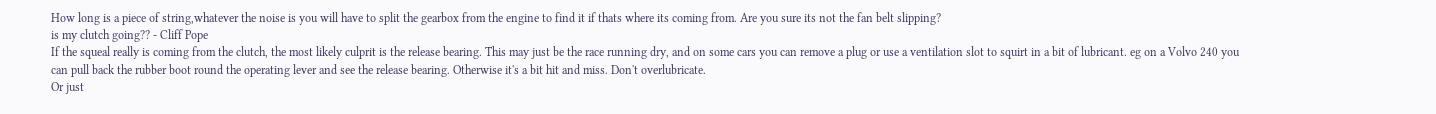How long is a piece of string,whatever the noise is you will have to split the gearbox from the engine to find it if thats where its coming from. Are you sure its not the fan belt slipping?
is my clutch going?? - Cliff Pope
If the squeal really is coming from the clutch, the most likely culprit is the release bearing. This may just be the race running dry, and on some cars you can remove a plug or use a ventilation slot to squirt in a bit of lubricant. eg on a Volvo 240 you can pull back the rubber boot round the operating lever and see the release bearing. Otherwise it's a bit hit and miss. Don't overlubricate.
Or just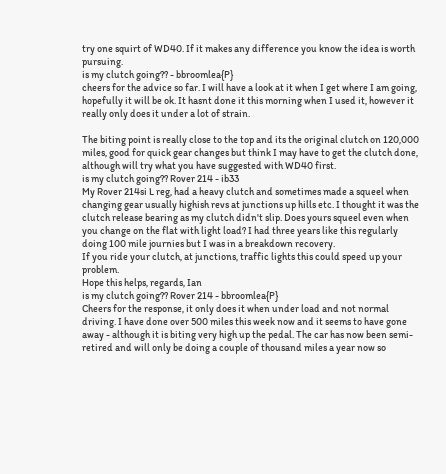try one squirt of WD40. If it makes any difference you know the idea is worth pursuing.
is my clutch going?? - bbroomlea{P}
cheers for the advice so far. I will have a look at it when I get where I am going, hopefully it will be ok. It hasnt done it this morning when I used it, however it really only does it under a lot of strain.

The biting point is really close to the top and its the original clutch on 120,000 miles, good for quick gear changes but think I may have to get the clutch done, although will try what you have suggested with WD40 first.
is my clutch going?? Rover 214 - ib33
My Rover 214si L reg, had a heavy clutch and sometimes made a squeel when changing gear usually highish revs at junctions up hills etc. I thought it was the clutch release bearing as my clutch didn't slip. Does yours squeel even when you change on the flat with light load? I had three years like this regularly doing 100 mile journies but I was in a breakdown recovery.
If you ride your clutch, at junctions, traffic lights this could speed up your problem.
Hope this helps, regards, Ian
is my clutch going?? Rover 214 - bbroomlea{P}
Cheers for the response, it only does it when under load and not normal driving. I have done over 500 miles this week now and it seems to have gone away - although it is biting very high up the pedal. The car has now been semi-retired and will only be doing a couple of thousand miles a year now so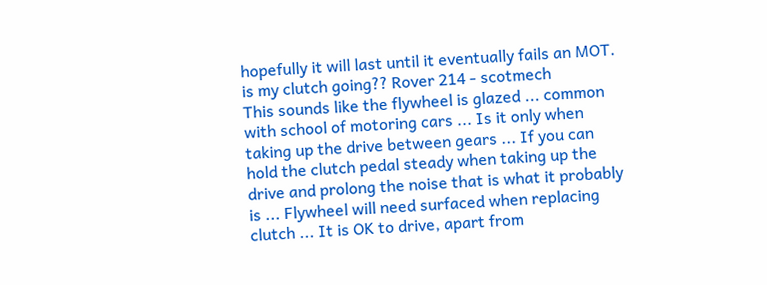hopefully it will last until it eventually fails an MOT.
is my clutch going?? Rover 214 - scotmech
This sounds like the flywheel is glazed ... common with school of motoring cars ... Is it only when taking up the drive between gears ... If you can hold the clutch pedal steady when taking up the drive and prolong the noise that is what it probably is ... Flywheel will need surfaced when replacing clutch ... It is OK to drive, apart from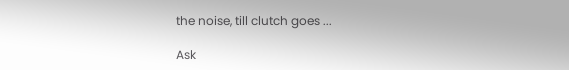the noise, till clutch goes ...

Ask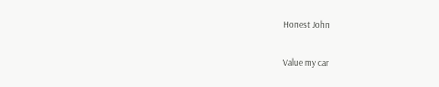Honest John

Value my car